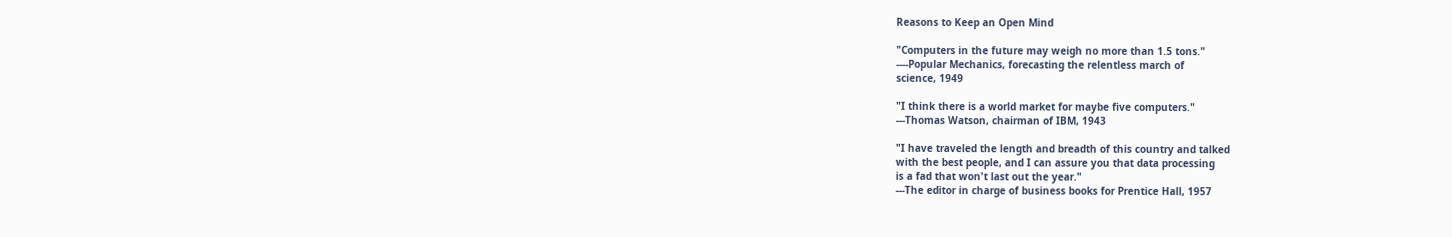Reasons to Keep an Open Mind

"Computers in the future may weigh no more than 1.5 tons."
----Popular Mechanics, forecasting the relentless march of
science, 1949

"I think there is a world market for maybe five computers."
---Thomas Watson, chairman of IBM, 1943

"I have traveled the length and breadth of this country and talked
with the best people, and I can assure you that data processing
is a fad that won't last out the year."
---The editor in charge of business books for Prentice Hall, 1957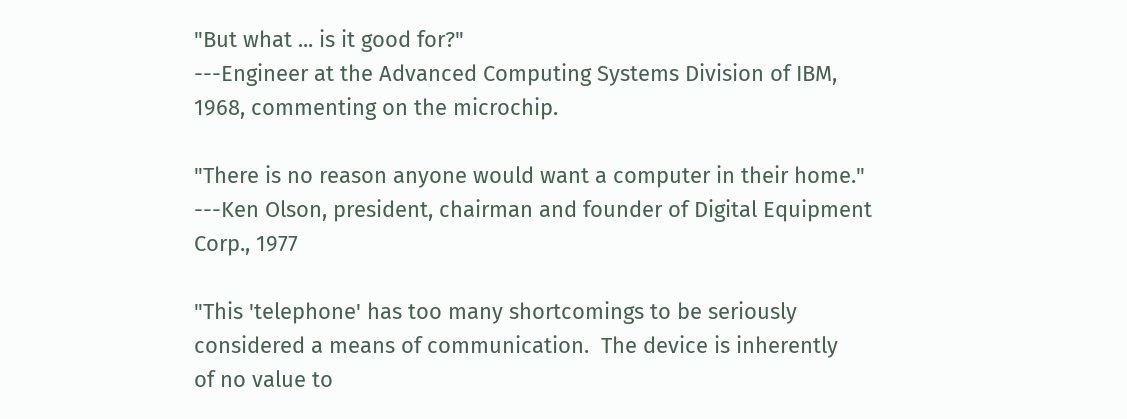"But what ... is it good for?"
---Engineer at the Advanced Computing Systems Division of IBM,
1968, commenting on the microchip.

"There is no reason anyone would want a computer in their home."
---Ken Olson, president, chairman and founder of Digital Equipment
Corp., 1977

"This 'telephone' has too many shortcomings to be seriously
considered a means of communication.  The device is inherently
of no value to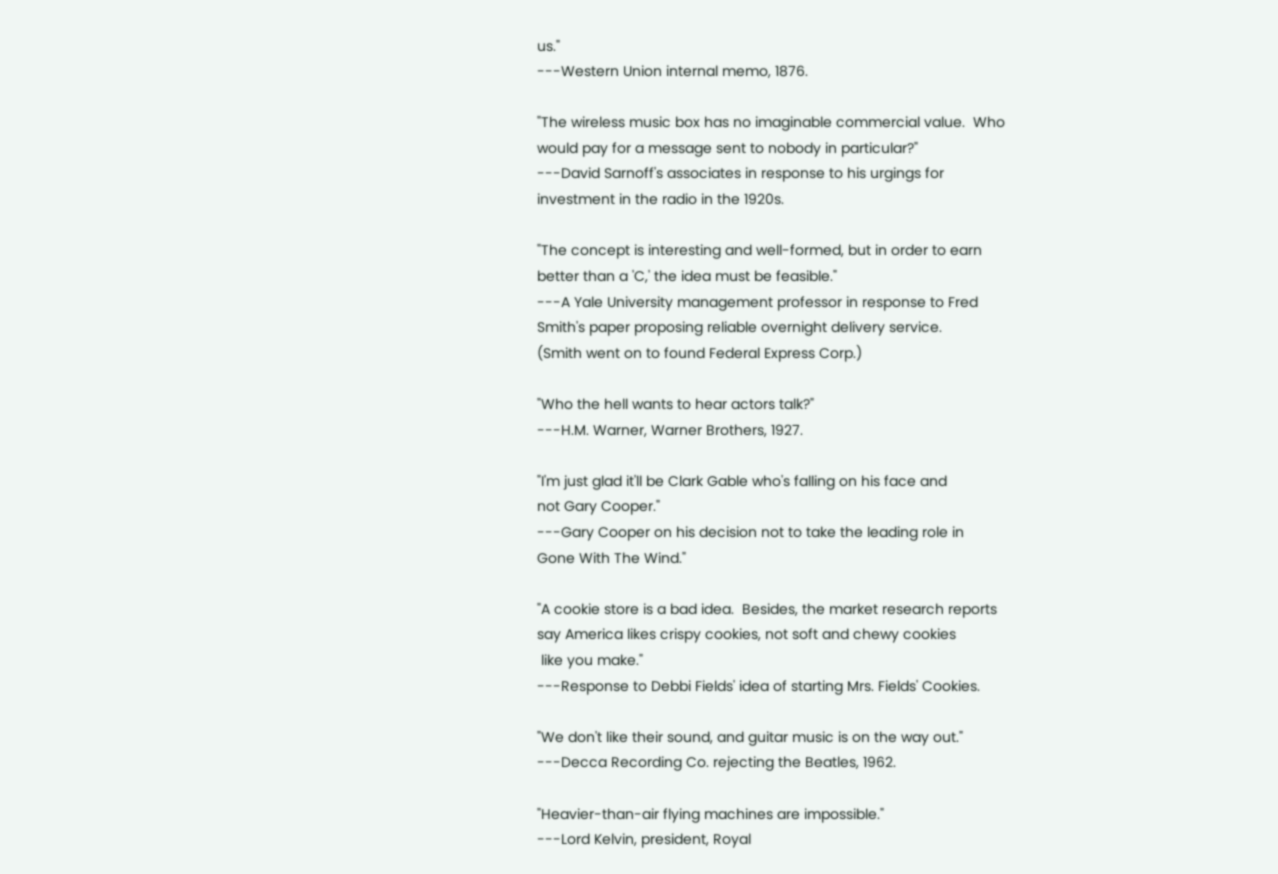us."
---Western Union internal memo, 1876.

"The wireless music box has no imaginable commercial value.  Who
would pay for a message sent to nobody in particular?"
---David Sarnoff's associates in response to his urgings for
investment in the radio in the 1920s.

"The concept is interesting and well-formed, but in order to earn
better than a 'C,' the idea must be feasible."
---A Yale University management professor in response to Fred
Smith's paper proposing reliable overnight delivery service.
(Smith went on to found Federal Express Corp.)

"Who the hell wants to hear actors talk?"
---H.M. Warner, Warner Brothers, 1927.

"I'm just glad it'll be Clark Gable who's falling on his face and
not Gary Cooper."
---Gary Cooper on his decision not to take the leading role in
Gone With The Wind."

"A cookie store is a bad idea.  Besides, the market research reports
say America likes crispy cookies, not soft and chewy cookies
 like you make."
---Response to Debbi Fields' idea of starting Mrs. Fields' Cookies.

"We don't like their sound, and guitar music is on the way out."
---Decca Recording Co. rejecting the Beatles, 1962.

"Heavier-than-air flying machines are impossible."
---Lord Kelvin, president, Royal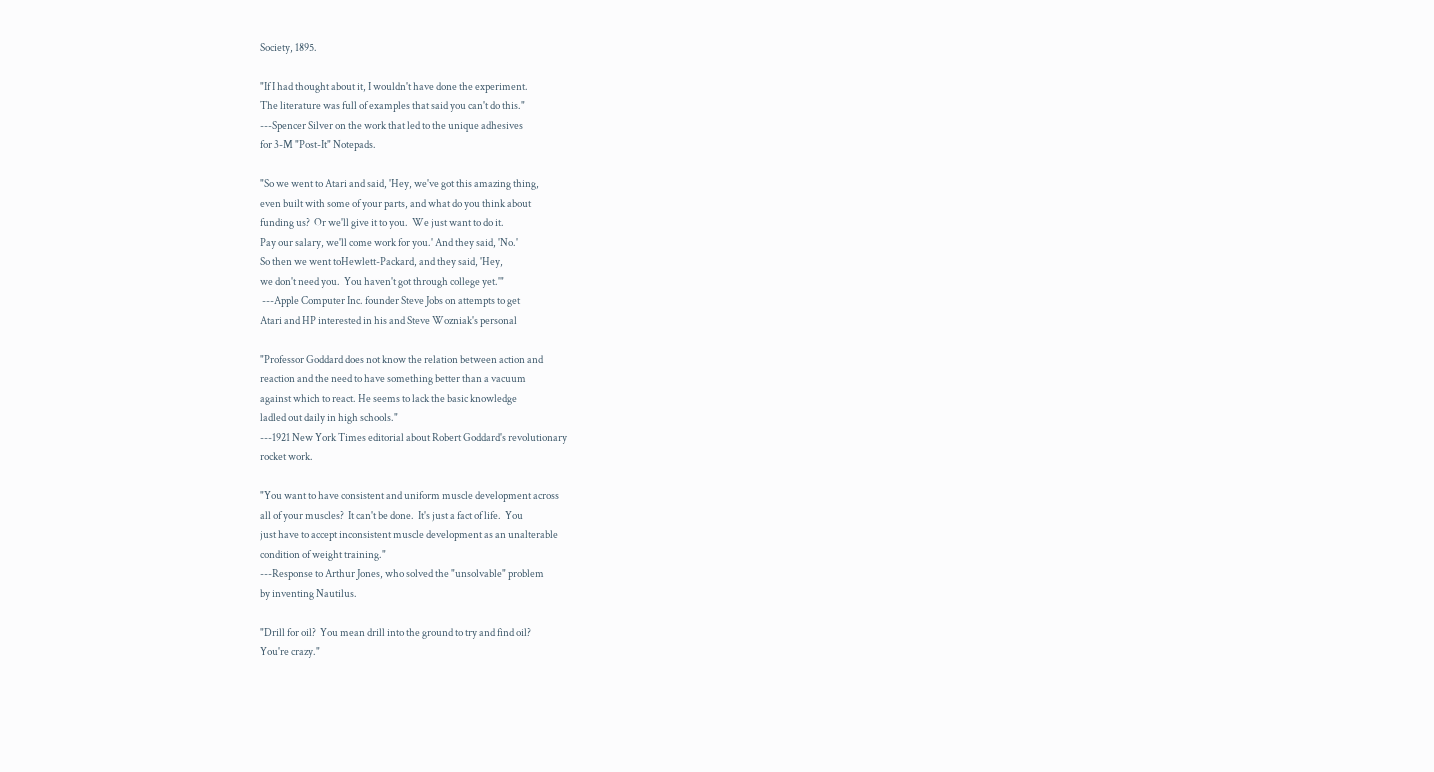Society, 1895.

"If I had thought about it, I wouldn't have done the experiment.
The literature was full of examples that said you can't do this."
---Spencer Silver on the work that led to the unique adhesives
for 3-M "Post-It" Notepads.

"So we went to Atari and said, 'Hey, we've got this amazing thing,
even built with some of your parts, and what do you think about
funding us?  Or we'll give it to you.  We just want to do it.
Pay our salary, we'll come work for you.' And they said, 'No.'
So then we went toHewlett-Packard, and they said, 'Hey,
we don't need you.  You haven't got through college yet.'"
 ---Apple Computer Inc. founder Steve Jobs on attempts to get
Atari and HP interested in his and Steve Wozniak's personal

"Professor Goddard does not know the relation between action and
reaction and the need to have something better than a vacuum
against which to react. He seems to lack the basic knowledge
ladled out daily in high schools."
---1921 New York Times editorial about Robert Goddard's revolutionary
rocket work.

"You want to have consistent and uniform muscle development across
all of your muscles?  It can't be done.  It's just a fact of life.  You
just have to accept inconsistent muscle development as an unalterable
condition of weight training."
---Response to Arthur Jones, who solved the "unsolvable" problem
by inventing Nautilus.

"Drill for oil?  You mean drill into the ground to try and find oil?
You're crazy."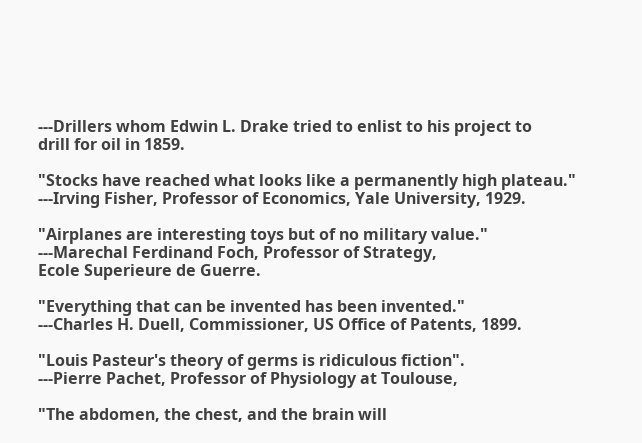---Drillers whom Edwin L. Drake tried to enlist to his project to
drill for oil in 1859.

"Stocks have reached what looks like a permanently high plateau."
---Irving Fisher, Professor of Economics, Yale University, 1929.

"Airplanes are interesting toys but of no military value."
---Marechal Ferdinand Foch, Professor of Strategy,
Ecole Superieure de Guerre.

"Everything that can be invented has been invented."
---Charles H. Duell, Commissioner, US Office of Patents, 1899.

"Louis Pasteur's theory of germs is ridiculous fiction".
---Pierre Pachet, Professor of Physiology at Toulouse,

"The abdomen, the chest, and the brain will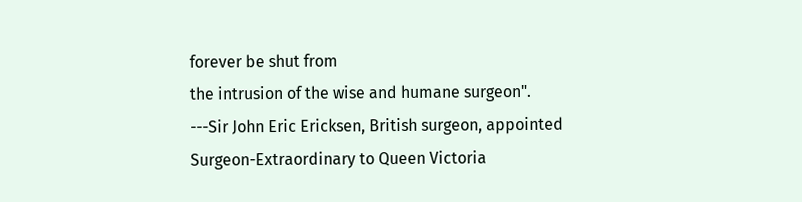forever be shut from
the intrusion of the wise and humane surgeon".
---Sir John Eric Ericksen, British surgeon, appointed
Surgeon-Extraordinary to Queen Victoria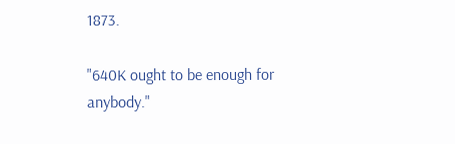1873.

"640K ought to be enough for anybody."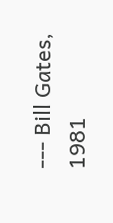--- Bill Gates, 1981